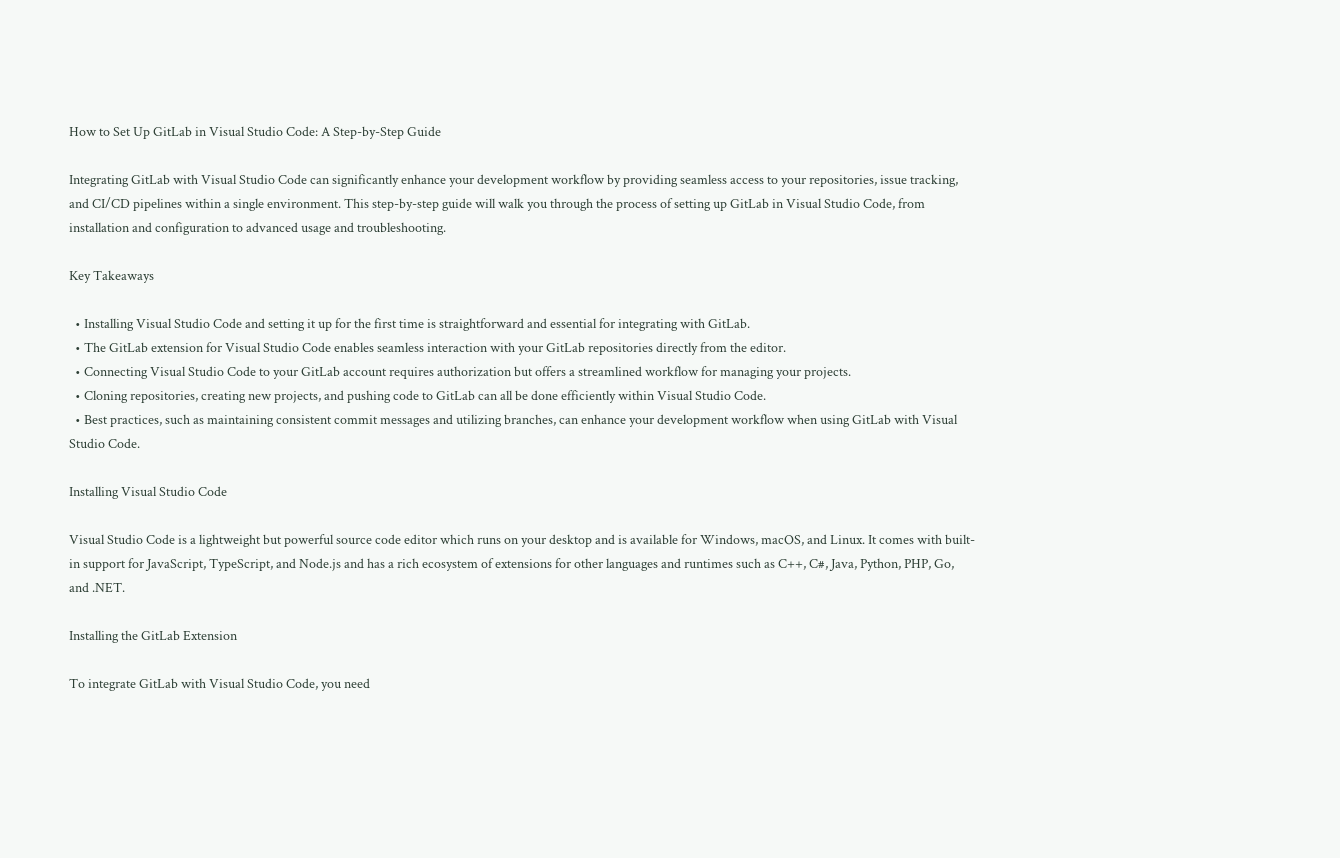How to Set Up GitLab in Visual Studio Code: A Step-by-Step Guide

Integrating GitLab with Visual Studio Code can significantly enhance your development workflow by providing seamless access to your repositories, issue tracking, and CI/CD pipelines within a single environment. This step-by-step guide will walk you through the process of setting up GitLab in Visual Studio Code, from installation and configuration to advanced usage and troubleshooting.

Key Takeaways

  • Installing Visual Studio Code and setting it up for the first time is straightforward and essential for integrating with GitLab.
  • The GitLab extension for Visual Studio Code enables seamless interaction with your GitLab repositories directly from the editor.
  • Connecting Visual Studio Code to your GitLab account requires authorization but offers a streamlined workflow for managing your projects.
  • Cloning repositories, creating new projects, and pushing code to GitLab can all be done efficiently within Visual Studio Code.
  • Best practices, such as maintaining consistent commit messages and utilizing branches, can enhance your development workflow when using GitLab with Visual Studio Code.

Installing Visual Studio Code

Visual Studio Code is a lightweight but powerful source code editor which runs on your desktop and is available for Windows, macOS, and Linux. It comes with built-in support for JavaScript, TypeScript, and Node.js and has a rich ecosystem of extensions for other languages and runtimes such as C++, C#, Java, Python, PHP, Go, and .NET.

Installing the GitLab Extension

To integrate GitLab with Visual Studio Code, you need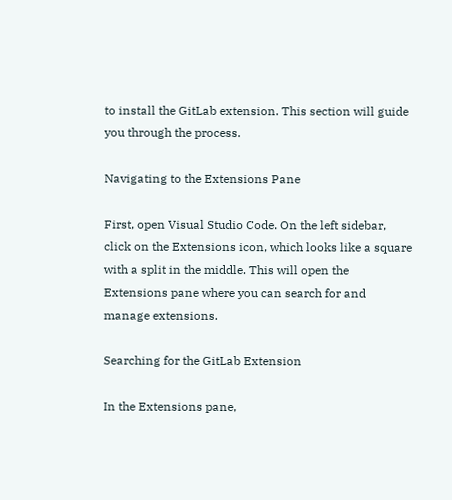to install the GitLab extension. This section will guide you through the process.

Navigating to the Extensions Pane

First, open Visual Studio Code. On the left sidebar, click on the Extensions icon, which looks like a square with a split in the middle. This will open the Extensions pane where you can search for and manage extensions.

Searching for the GitLab Extension

In the Extensions pane,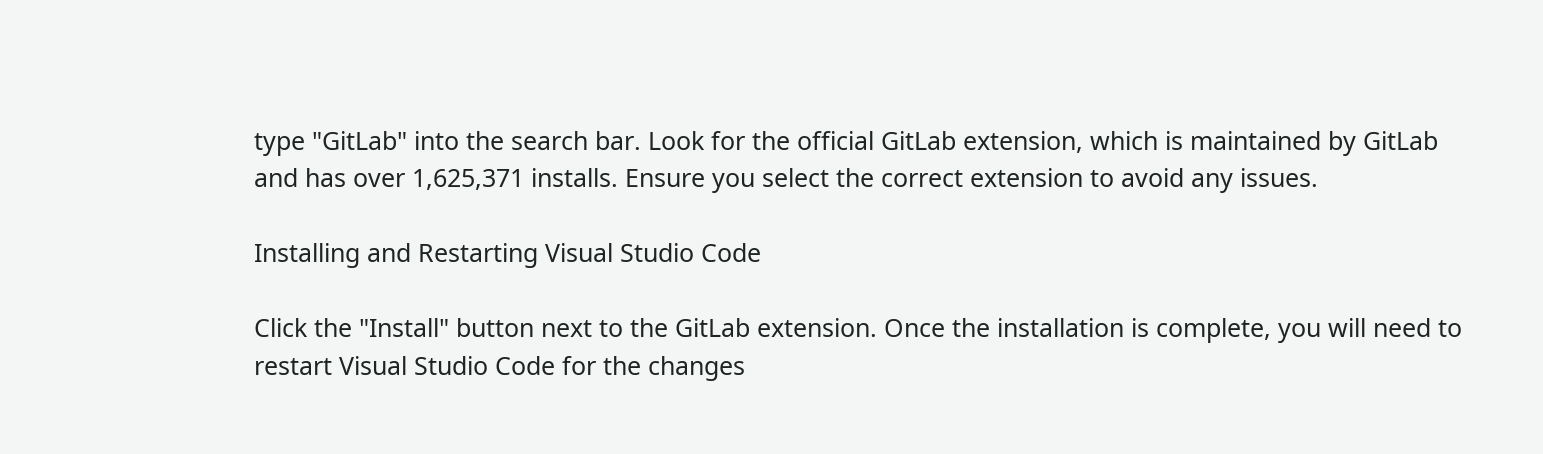type "GitLab" into the search bar. Look for the official GitLab extension, which is maintained by GitLab and has over 1,625,371 installs. Ensure you select the correct extension to avoid any issues.

Installing and Restarting Visual Studio Code

Click the "Install" button next to the GitLab extension. Once the installation is complete, you will need to restart Visual Studio Code for the changes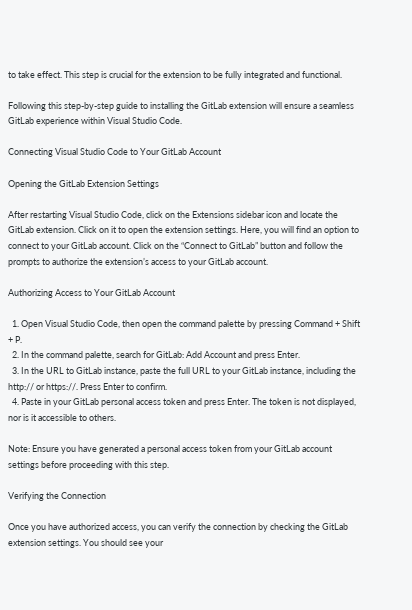to take effect. This step is crucial for the extension to be fully integrated and functional.

Following this step-by-step guide to installing the GitLab extension will ensure a seamless GitLab experience within Visual Studio Code.

Connecting Visual Studio Code to Your GitLab Account

Opening the GitLab Extension Settings

After restarting Visual Studio Code, click on the Extensions sidebar icon and locate the GitLab extension. Click on it to open the extension settings. Here, you will find an option to connect to your GitLab account. Click on the “Connect to GitLab” button and follow the prompts to authorize the extension’s access to your GitLab account.

Authorizing Access to Your GitLab Account

  1. Open Visual Studio Code, then open the command palette by pressing Command + Shift + P.
  2. In the command palette, search for GitLab: Add Account and press Enter.
  3. In the URL to GitLab instance, paste the full URL to your GitLab instance, including the http:// or https://. Press Enter to confirm.
  4. Paste in your GitLab personal access token and press Enter. The token is not displayed, nor is it accessible to others.

Note: Ensure you have generated a personal access token from your GitLab account settings before proceeding with this step.

Verifying the Connection

Once you have authorized access, you can verify the connection by checking the GitLab extension settings. You should see your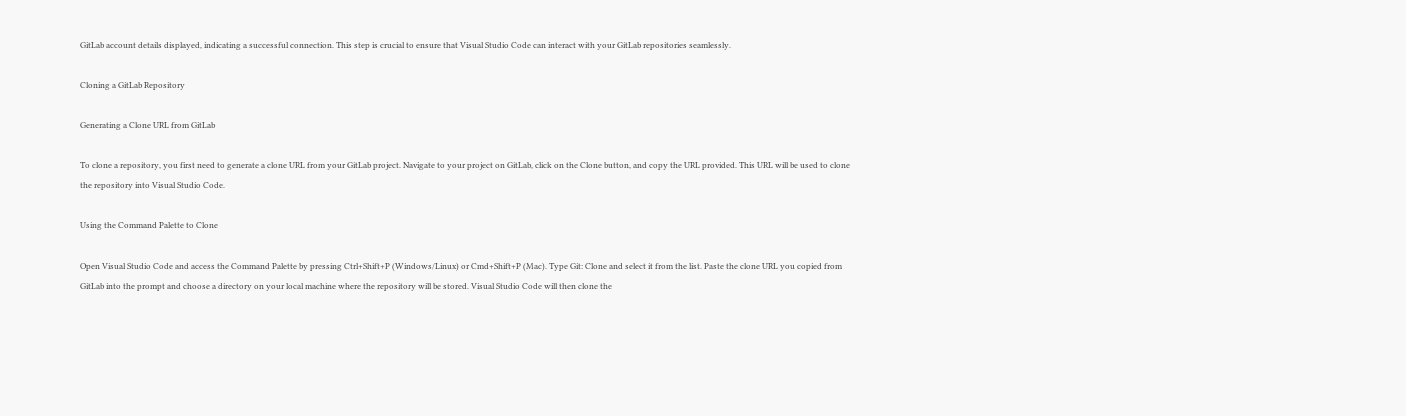GitLab account details displayed, indicating a successful connection. This step is crucial to ensure that Visual Studio Code can interact with your GitLab repositories seamlessly.

Cloning a GitLab Repository

Generating a Clone URL from GitLab

To clone a repository, you first need to generate a clone URL from your GitLab project. Navigate to your project on GitLab, click on the Clone button, and copy the URL provided. This URL will be used to clone the repository into Visual Studio Code.

Using the Command Palette to Clone

Open Visual Studio Code and access the Command Palette by pressing Ctrl+Shift+P (Windows/Linux) or Cmd+Shift+P (Mac). Type Git: Clone and select it from the list. Paste the clone URL you copied from GitLab into the prompt and choose a directory on your local machine where the repository will be stored. Visual Studio Code will then clone the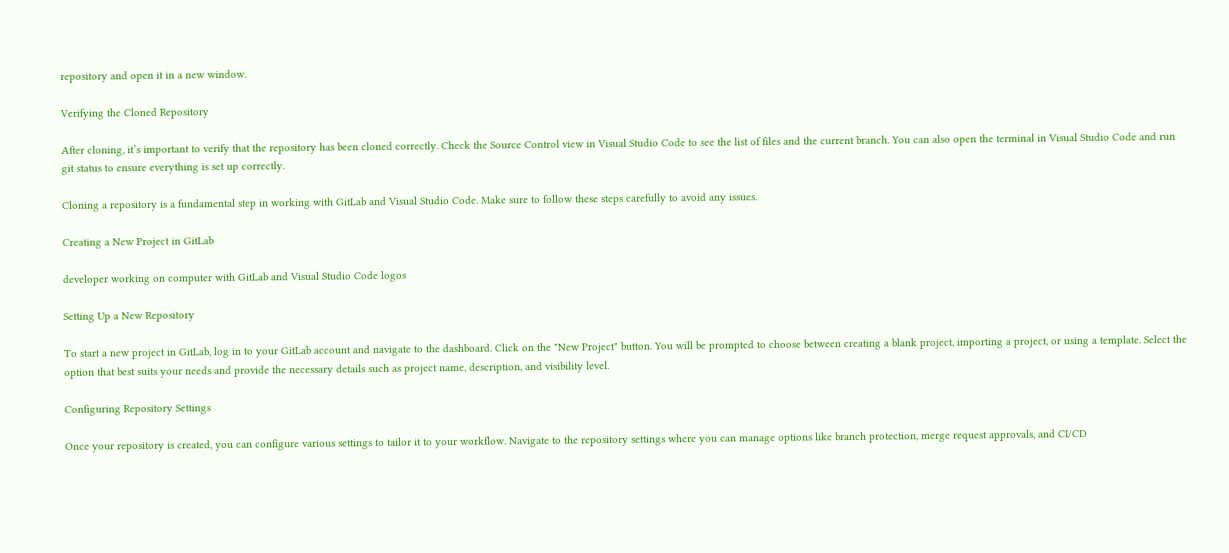repository and open it in a new window.

Verifying the Cloned Repository

After cloning, it’s important to verify that the repository has been cloned correctly. Check the Source Control view in Visual Studio Code to see the list of files and the current branch. You can also open the terminal in Visual Studio Code and run git status to ensure everything is set up correctly.

Cloning a repository is a fundamental step in working with GitLab and Visual Studio Code. Make sure to follow these steps carefully to avoid any issues.

Creating a New Project in GitLab

developer working on computer with GitLab and Visual Studio Code logos

Setting Up a New Repository

To start a new project in GitLab, log in to your GitLab account and navigate to the dashboard. Click on the "New Project" button. You will be prompted to choose between creating a blank project, importing a project, or using a template. Select the option that best suits your needs and provide the necessary details such as project name, description, and visibility level.

Configuring Repository Settings

Once your repository is created, you can configure various settings to tailor it to your workflow. Navigate to the repository settings where you can manage options like branch protection, merge request approvals, and CI/CD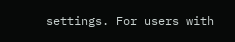settings. For users with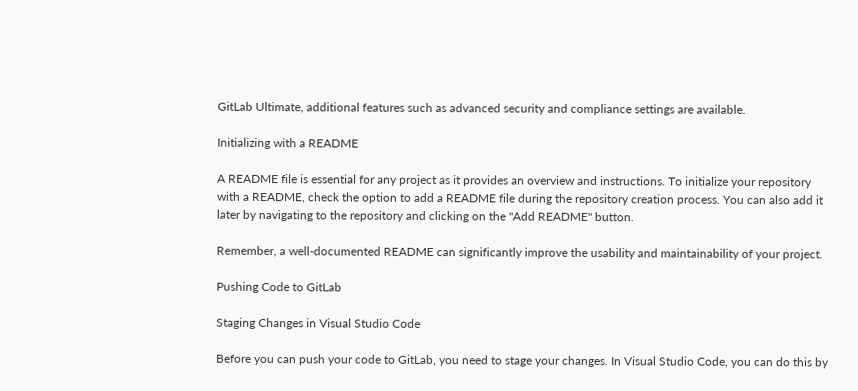GitLab Ultimate, additional features such as advanced security and compliance settings are available.

Initializing with a README

A README file is essential for any project as it provides an overview and instructions. To initialize your repository with a README, check the option to add a README file during the repository creation process. You can also add it later by navigating to the repository and clicking on the "Add README" button.

Remember, a well-documented README can significantly improve the usability and maintainability of your project.

Pushing Code to GitLab

Staging Changes in Visual Studio Code

Before you can push your code to GitLab, you need to stage your changes. In Visual Studio Code, you can do this by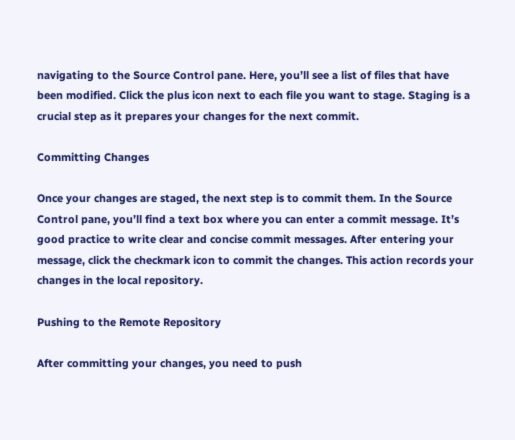navigating to the Source Control pane. Here, you’ll see a list of files that have been modified. Click the plus icon next to each file you want to stage. Staging is a crucial step as it prepares your changes for the next commit.

Committing Changes

Once your changes are staged, the next step is to commit them. In the Source Control pane, you’ll find a text box where you can enter a commit message. It’s good practice to write clear and concise commit messages. After entering your message, click the checkmark icon to commit the changes. This action records your changes in the local repository.

Pushing to the Remote Repository

After committing your changes, you need to push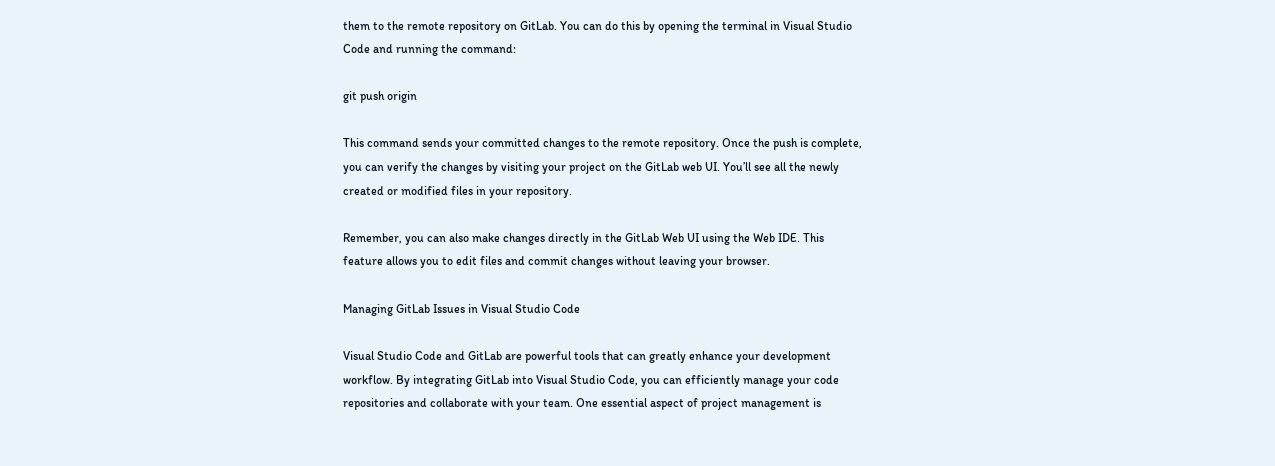them to the remote repository on GitLab. You can do this by opening the terminal in Visual Studio Code and running the command:

git push origin

This command sends your committed changes to the remote repository. Once the push is complete, you can verify the changes by visiting your project on the GitLab web UI. You’ll see all the newly created or modified files in your repository.

Remember, you can also make changes directly in the GitLab Web UI using the Web IDE. This feature allows you to edit files and commit changes without leaving your browser.

Managing GitLab Issues in Visual Studio Code

Visual Studio Code and GitLab are powerful tools that can greatly enhance your development workflow. By integrating GitLab into Visual Studio Code, you can efficiently manage your code repositories and collaborate with your team. One essential aspect of project management is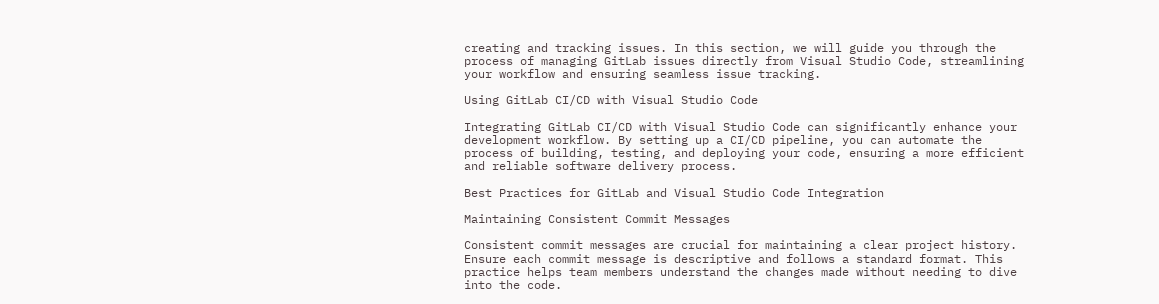creating and tracking issues. In this section, we will guide you through the process of managing GitLab issues directly from Visual Studio Code, streamlining your workflow and ensuring seamless issue tracking.

Using GitLab CI/CD with Visual Studio Code

Integrating GitLab CI/CD with Visual Studio Code can significantly enhance your development workflow. By setting up a CI/CD pipeline, you can automate the process of building, testing, and deploying your code, ensuring a more efficient and reliable software delivery process.

Best Practices for GitLab and Visual Studio Code Integration

Maintaining Consistent Commit Messages

Consistent commit messages are crucial for maintaining a clear project history. Ensure each commit message is descriptive and follows a standard format. This practice helps team members understand the changes made without needing to dive into the code.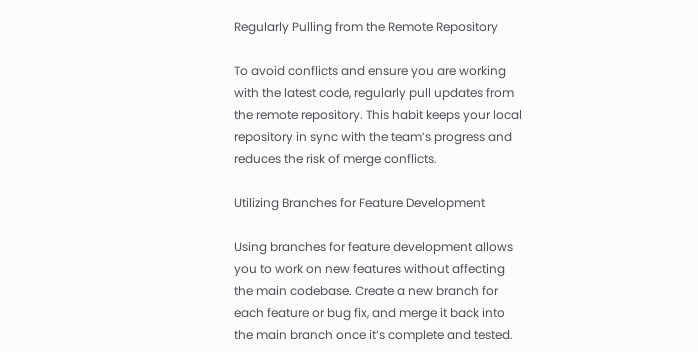Regularly Pulling from the Remote Repository

To avoid conflicts and ensure you are working with the latest code, regularly pull updates from the remote repository. This habit keeps your local repository in sync with the team’s progress and reduces the risk of merge conflicts.

Utilizing Branches for Feature Development

Using branches for feature development allows you to work on new features without affecting the main codebase. Create a new branch for each feature or bug fix, and merge it back into the main branch once it’s complete and tested.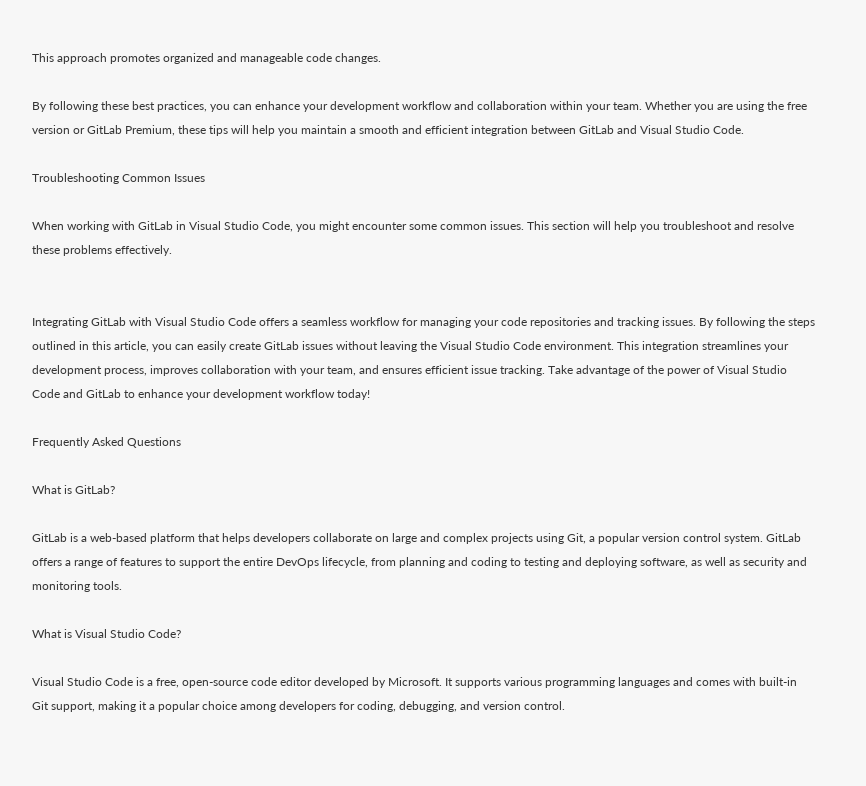This approach promotes organized and manageable code changes.

By following these best practices, you can enhance your development workflow and collaboration within your team. Whether you are using the free version or GitLab Premium, these tips will help you maintain a smooth and efficient integration between GitLab and Visual Studio Code.

Troubleshooting Common Issues

When working with GitLab in Visual Studio Code, you might encounter some common issues. This section will help you troubleshoot and resolve these problems effectively.


Integrating GitLab with Visual Studio Code offers a seamless workflow for managing your code repositories and tracking issues. By following the steps outlined in this article, you can easily create GitLab issues without leaving the Visual Studio Code environment. This integration streamlines your development process, improves collaboration with your team, and ensures efficient issue tracking. Take advantage of the power of Visual Studio Code and GitLab to enhance your development workflow today!

Frequently Asked Questions

What is GitLab?

GitLab is a web-based platform that helps developers collaborate on large and complex projects using Git, a popular version control system. GitLab offers a range of features to support the entire DevOps lifecycle, from planning and coding to testing and deploying software, as well as security and monitoring tools.

What is Visual Studio Code?

Visual Studio Code is a free, open-source code editor developed by Microsoft. It supports various programming languages and comes with built-in Git support, making it a popular choice among developers for coding, debugging, and version control.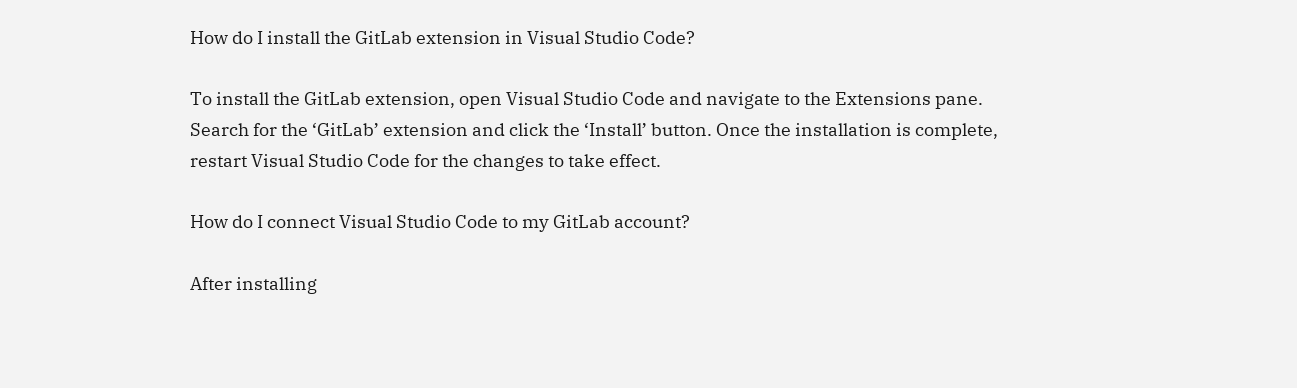How do I install the GitLab extension in Visual Studio Code?

To install the GitLab extension, open Visual Studio Code and navigate to the Extensions pane. Search for the ‘GitLab’ extension and click the ‘Install’ button. Once the installation is complete, restart Visual Studio Code for the changes to take effect.

How do I connect Visual Studio Code to my GitLab account?

After installing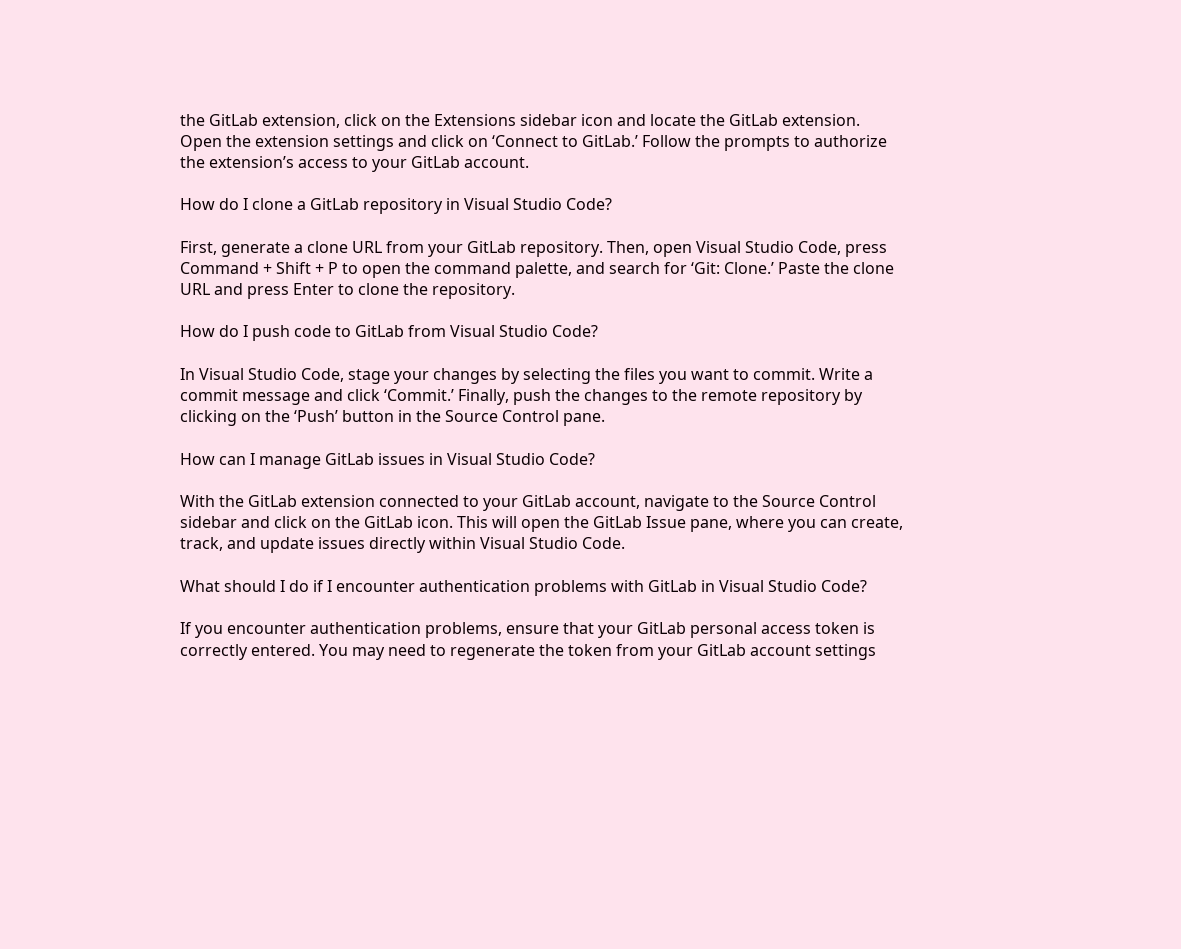the GitLab extension, click on the Extensions sidebar icon and locate the GitLab extension. Open the extension settings and click on ‘Connect to GitLab.’ Follow the prompts to authorize the extension’s access to your GitLab account.

How do I clone a GitLab repository in Visual Studio Code?

First, generate a clone URL from your GitLab repository. Then, open Visual Studio Code, press Command + Shift + P to open the command palette, and search for ‘Git: Clone.’ Paste the clone URL and press Enter to clone the repository.

How do I push code to GitLab from Visual Studio Code?

In Visual Studio Code, stage your changes by selecting the files you want to commit. Write a commit message and click ‘Commit.’ Finally, push the changes to the remote repository by clicking on the ‘Push’ button in the Source Control pane.

How can I manage GitLab issues in Visual Studio Code?

With the GitLab extension connected to your GitLab account, navigate to the Source Control sidebar and click on the GitLab icon. This will open the GitLab Issue pane, where you can create, track, and update issues directly within Visual Studio Code.

What should I do if I encounter authentication problems with GitLab in Visual Studio Code?

If you encounter authentication problems, ensure that your GitLab personal access token is correctly entered. You may need to regenerate the token from your GitLab account settings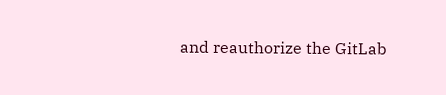and reauthorize the GitLab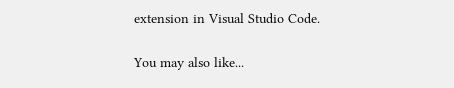extension in Visual Studio Code.

You may also like...